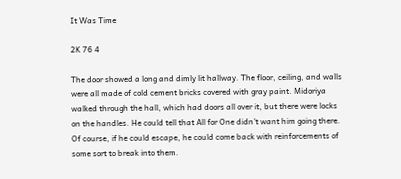It Was Time

2K 76 4

The door showed a long and dimly lit hallway. The floor, ceiling, and walls were all made of cold cement bricks covered with gray paint. Midoriya walked through the hall, which had doors all over it, but there were locks on the handles. He could tell that All for One didn't want him going there. Of course, if he could escape, he could come back with reinforcements of some sort to break into them.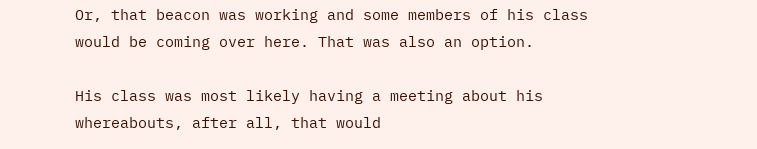Or, that beacon was working and some members of his class would be coming over here. That was also an option.

His class was most likely having a meeting about his whereabouts, after all, that would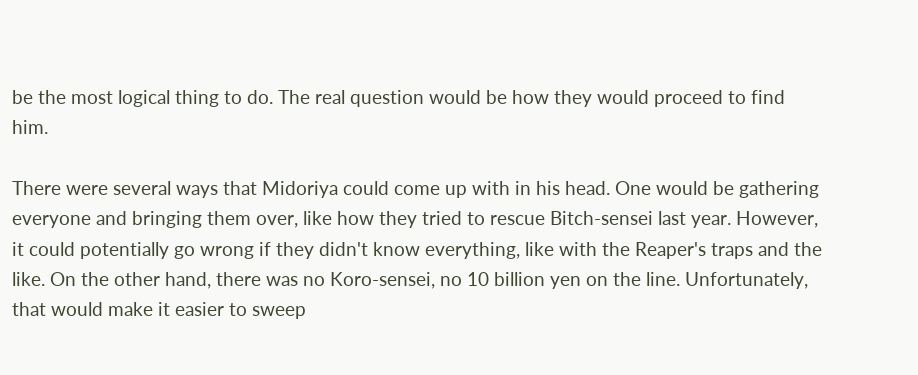be the most logical thing to do. The real question would be how they would proceed to find him.

There were several ways that Midoriya could come up with in his head. One would be gathering everyone and bringing them over, like how they tried to rescue Bitch-sensei last year. However, it could potentially go wrong if they didn't know everything, like with the Reaper's traps and the like. On the other hand, there was no Koro-sensei, no 10 billion yen on the line. Unfortunately, that would make it easier to sweep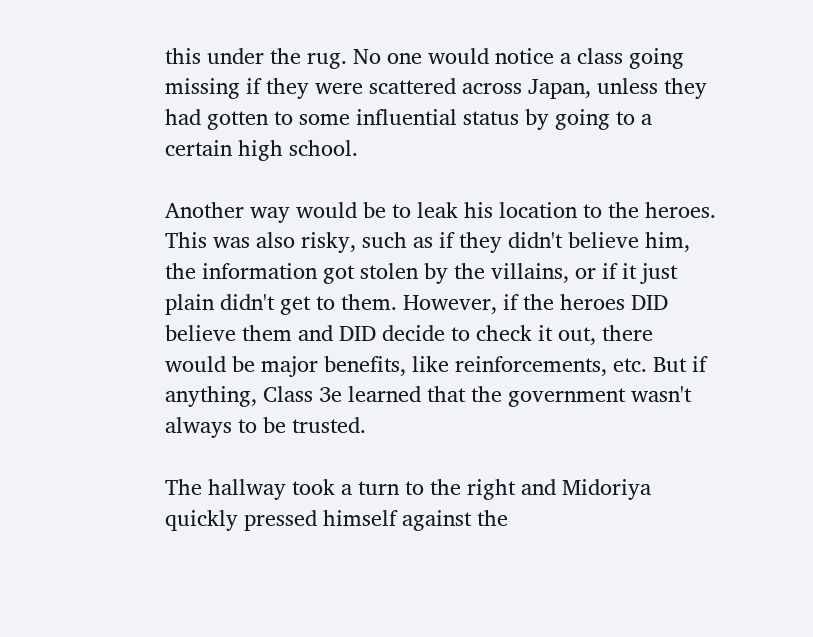this under the rug. No one would notice a class going missing if they were scattered across Japan, unless they had gotten to some influential status by going to a certain high school.

Another way would be to leak his location to the heroes. This was also risky, such as if they didn't believe him, the information got stolen by the villains, or if it just plain didn't get to them. However, if the heroes DID believe them and DID decide to check it out, there would be major benefits, like reinforcements, etc. But if anything, Class 3e learned that the government wasn't always to be trusted.

The hallway took a turn to the right and Midoriya quickly pressed himself against the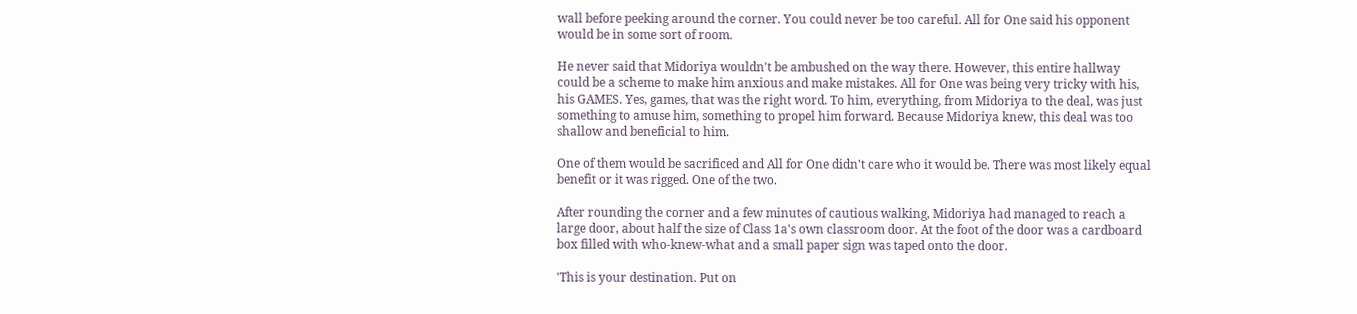wall before peeking around the corner. You could never be too careful. All for One said his opponent would be in some sort of room.

He never said that Midoriya wouldn't be ambushed on the way there. However, this entire hallway could be a scheme to make him anxious and make mistakes. All for One was being very tricky with his, his GAMES. Yes, games, that was the right word. To him, everything, from Midoriya to the deal, was just something to amuse him, something to propel him forward. Because Midoriya knew, this deal was too shallow and beneficial to him.

One of them would be sacrificed and All for One didn't care who it would be. There was most likely equal benefit or it was rigged. One of the two.

After rounding the corner and a few minutes of cautious walking, Midoriya had managed to reach a large door, about half the size of Class 1a's own classroom door. At the foot of the door was a cardboard box filled with who-knew-what and a small paper sign was taped onto the door.

'This is your destination. Put on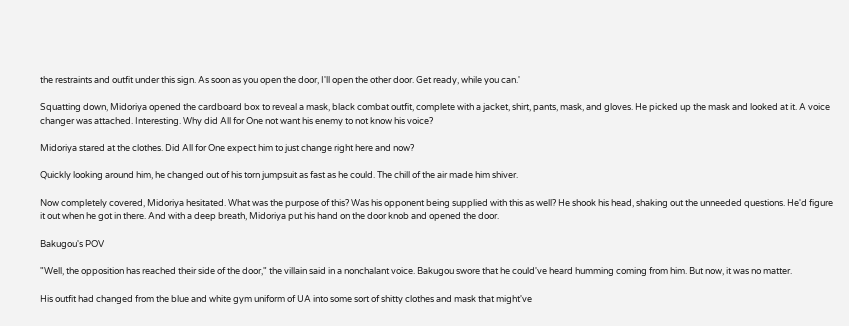the restraints and outfit under this sign. As soon as you open the door, I'll open the other door. Get ready, while you can.'

Squatting down, Midoriya opened the cardboard box to reveal a mask, black combat outfit, complete with a jacket, shirt, pants, mask, and gloves. He picked up the mask and looked at it. A voice changer was attached. Interesting. Why did All for One not want his enemy to not know his voice?

Midoriya stared at the clothes. Did All for One expect him to just change right here and now?

Quickly looking around him, he changed out of his torn jumpsuit as fast as he could. The chill of the air made him shiver.

Now completely covered, Midoriya hesitated. What was the purpose of this? Was his opponent being supplied with this as well? He shook his head, shaking out the unneeded questions. He'd figure it out when he got in there. And with a deep breath, Midoriya put his hand on the door knob and opened the door.

Bakugou's POV

"Well, the opposition has reached their side of the door," the villain said in a nonchalant voice. Bakugou swore that he could've heard humming coming from him. But now, it was no matter.

His outfit had changed from the blue and white gym uniform of UA into some sort of shitty clothes and mask that might've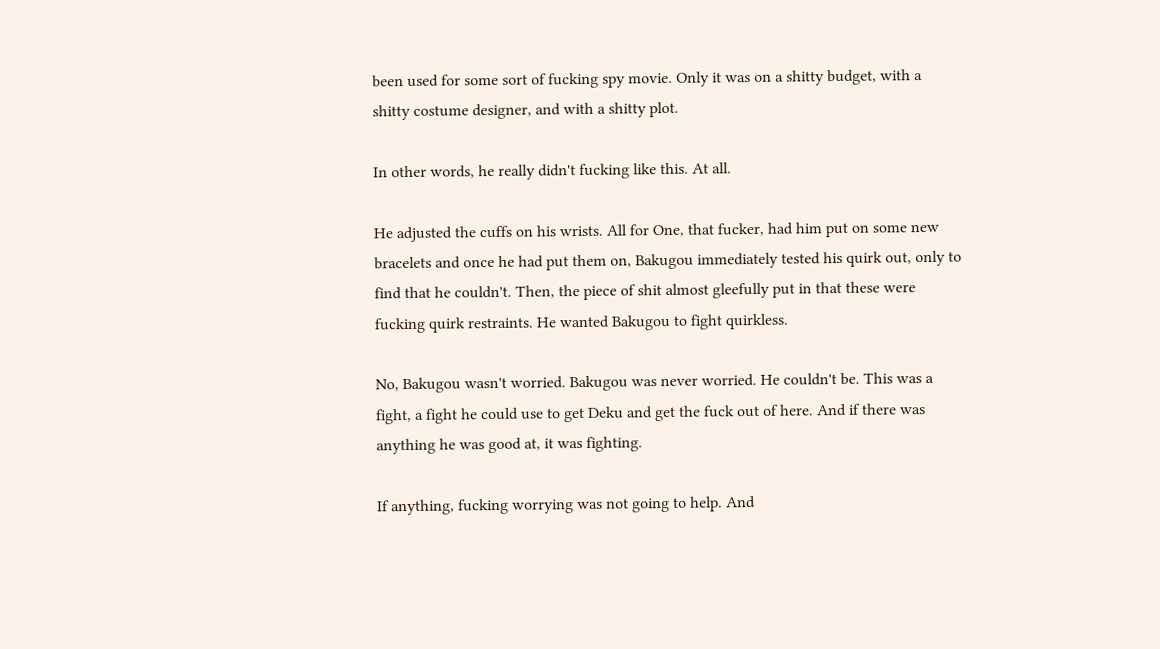been used for some sort of fucking spy movie. Only it was on a shitty budget, with a shitty costume designer, and with a shitty plot.

In other words, he really didn't fucking like this. At all.

He adjusted the cuffs on his wrists. All for One, that fucker, had him put on some new bracelets and once he had put them on, Bakugou immediately tested his quirk out, only to find that he couldn't. Then, the piece of shit almost gleefully put in that these were fucking quirk restraints. He wanted Bakugou to fight quirkless.

No, Bakugou wasn't worried. Bakugou was never worried. He couldn't be. This was a fight, a fight he could use to get Deku and get the fuck out of here. And if there was anything he was good at, it was fighting.

If anything, fucking worrying was not going to help. And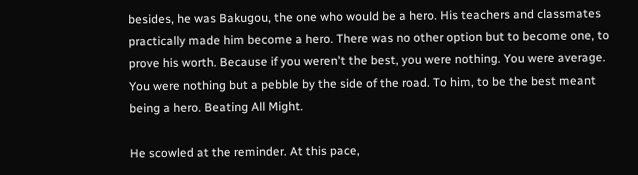besides, he was Bakugou, the one who would be a hero. His teachers and classmates practically made him become a hero. There was no other option but to become one, to prove his worth. Because if you weren't the best, you were nothing. You were average. You were nothing but a pebble by the side of the road. To him, to be the best meant being a hero. Beating All Might.

He scowled at the reminder. At this pace,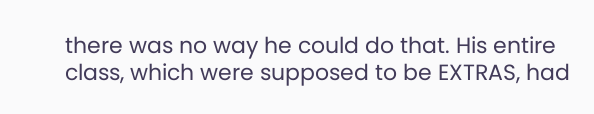there was no way he could do that. His entire class, which were supposed to be EXTRAS, had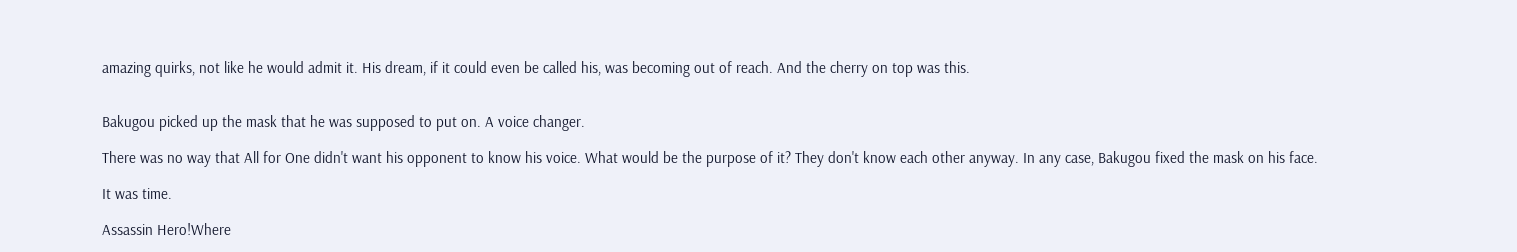amazing quirks, not like he would admit it. His dream, if it could even be called his, was becoming out of reach. And the cherry on top was this.


Bakugou picked up the mask that he was supposed to put on. A voice changer.

There was no way that All for One didn't want his opponent to know his voice. What would be the purpose of it? They don't know each other anyway. In any case, Bakugou fixed the mask on his face.

It was time.

Assassin Hero!Where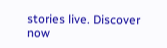stories live. Discover now